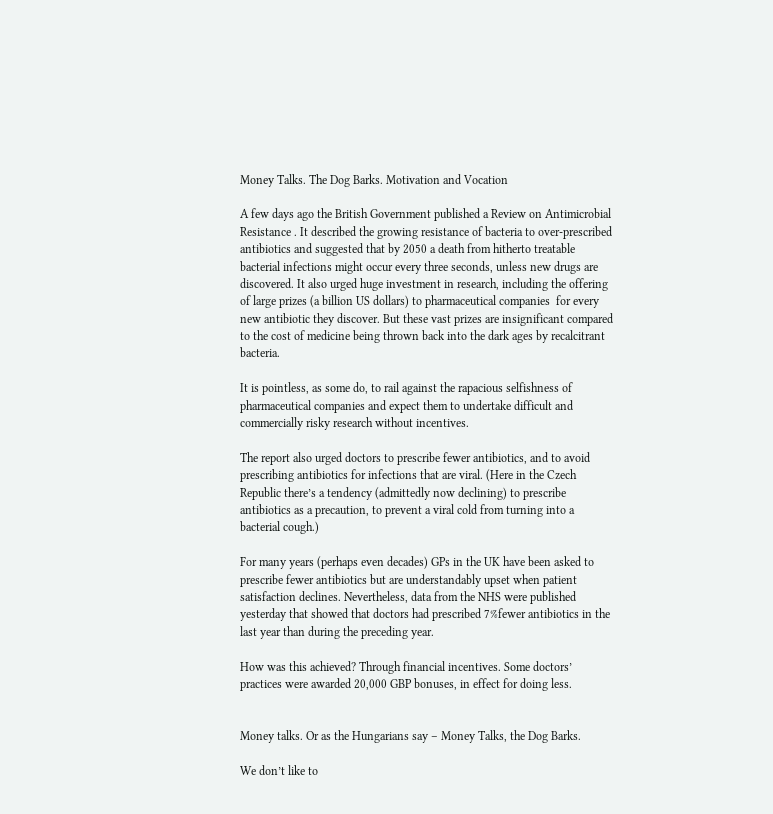Money Talks. The Dog Barks. Motivation and Vocation

A few days ago the British Government published a Review on Antimicrobial Resistance . It described the growing resistance of bacteria to over-prescribed antibiotics and suggested that by 2050 a death from hitherto treatable bacterial infections might occur every three seconds, unless new drugs are discovered. It also urged huge investment in research, including the offering of large prizes (a billion US dollars) to pharmaceutical companies  for every new antibiotic they discover. But these vast prizes are insignificant compared to the cost of medicine being thrown back into the dark ages by recalcitrant bacteria.

It is pointless, as some do, to rail against the rapacious selfishness of pharmaceutical companies and expect them to undertake difficult and commercially risky research without incentives.

The report also urged doctors to prescribe fewer antibiotics, and to avoid prescribing antibiotics for infections that are viral. (Here in the Czech Republic there’s a tendency (admittedly now declining) to prescribe antibiotics as a precaution, to prevent a viral cold from turning into a bacterial cough.)

For many years (perhaps even decades) GPs in the UK have been asked to prescribe fewer antibiotics but are understandably upset when patient satisfaction declines. Nevertheless, data from the NHS were published yesterday that showed that doctors had prescribed 7%fewer antibiotics in the last year than during the preceding year.

How was this achieved? Through financial incentives. Some doctors’ practices were awarded 20,000 GBP bonuses, in effect for doing less.


Money talks. Or as the Hungarians say – Money Talks, the Dog Barks.

We don’t like to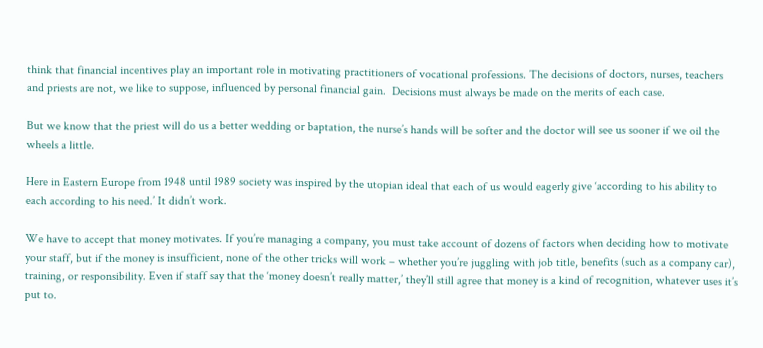think that financial incentives play an important role in motivating practitioners of vocational professions. The decisions of doctors, nurses, teachers and priests are not, we like to suppose, influenced by personal financial gain.  Decisions must always be made on the merits of each case.

But we know that the priest will do us a better wedding or baptation, the nurse’s hands will be softer and the doctor will see us sooner if we oil the wheels a little.

Here in Eastern Europe from 1948 until 1989 society was inspired by the utopian ideal that each of us would eagerly give ‘according to his ability to each according to his need.’ It didn’t work.

We have to accept that money motivates. If you’re managing a company, you must take account of dozens of factors when deciding how to motivate your staff, but if the money is insufficient, none of the other tricks will work – whether you’re juggling with job title, benefits (such as a company car), training, or responsibility. Even if staff say that the ‘money doesn’t really matter,’ they’ll still agree that money is a kind of recognition, whatever uses it’s put to.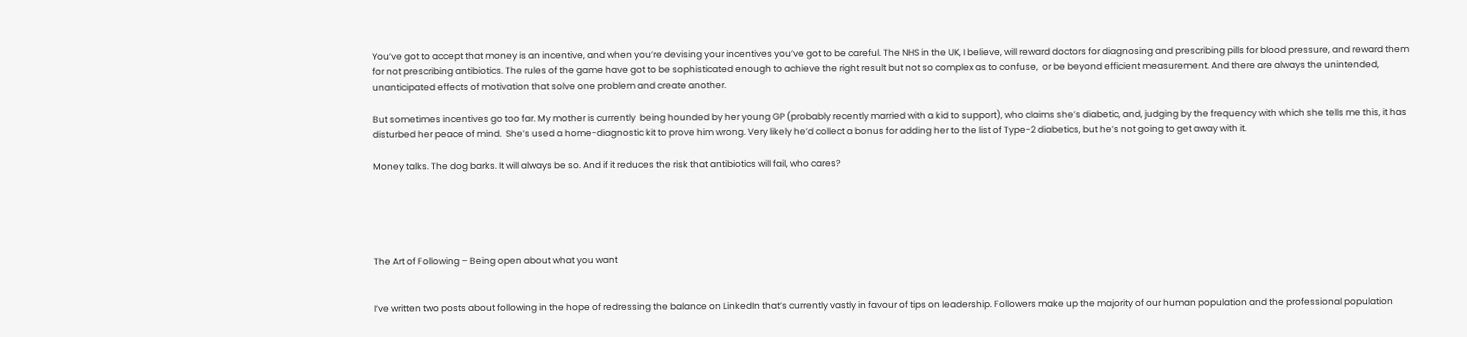You’ve got to accept that money is an incentive, and when you’re devising your incentives you’ve got to be careful. The NHS in the UK, I believe, will reward doctors for diagnosing and prescribing pills for blood pressure, and reward them for not prescribing antibiotics. The rules of the game have got to be sophisticated enough to achieve the right result but not so complex as to confuse,  or be beyond efficient measurement. And there are always the unintended, unanticipated effects of motivation that solve one problem and create another.

But sometimes incentives go too far. My mother is currently  being hounded by her young GP (probably recently married with a kid to support), who claims she’s diabetic, and, judging by the frequency with which she tells me this, it has disturbed her peace of mind.  She’s used a home-diagnostic kit to prove him wrong. Very likely he’d collect a bonus for adding her to the list of Type-2 diabetics, but he’s not going to get away with it.

Money talks. The dog barks. It will always be so. And if it reduces the risk that antibiotics will fail, who cares?





The Art of Following – Being open about what you want


I’ve written two posts about following in the hope of redressing the balance on LinkedIn that’s currently vastly in favour of tips on leadership. Followers make up the majority of our human population and the professional population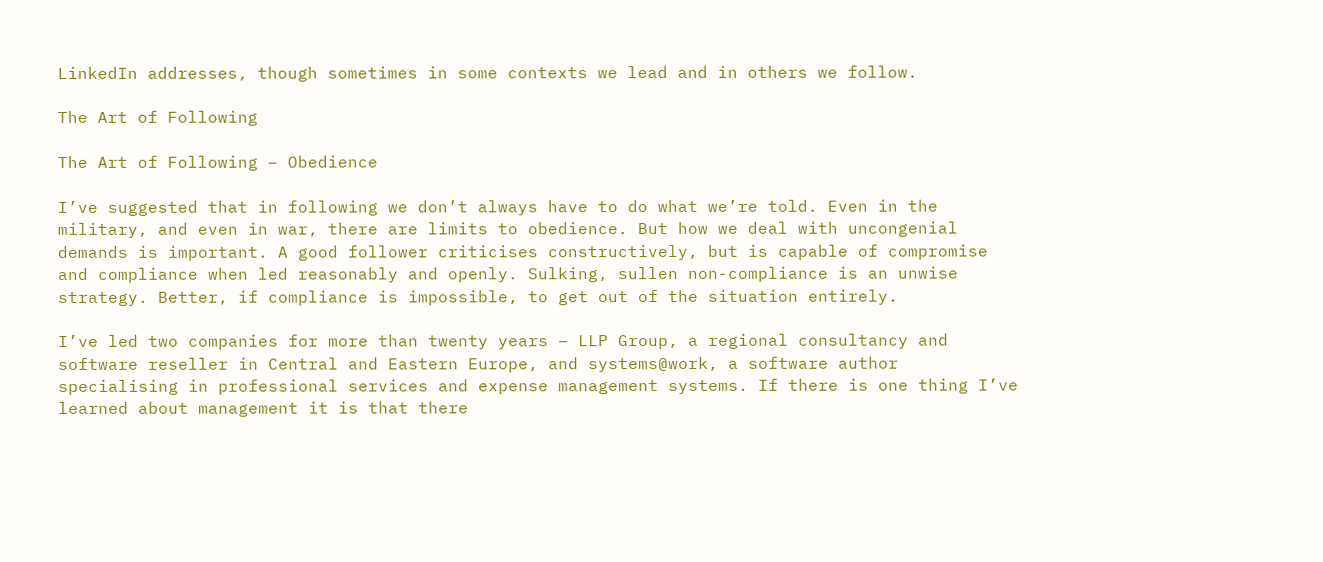LinkedIn addresses, though sometimes in some contexts we lead and in others we follow.

The Art of Following

The Art of Following – Obedience

I’ve suggested that in following we don’t always have to do what we’re told. Even in the military, and even in war, there are limits to obedience. But how we deal with uncongenial demands is important. A good follower criticises constructively, but is capable of compromise and compliance when led reasonably and openly. Sulking, sullen non-compliance is an unwise strategy. Better, if compliance is impossible, to get out of the situation entirely.

I’ve led two companies for more than twenty years – LLP Group, a regional consultancy and software reseller in Central and Eastern Europe, and systems@work, a software author specialising in professional services and expense management systems. If there is one thing I’ve learned about management it is that there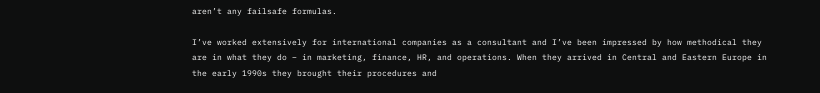aren’t any failsafe formulas.

I’ve worked extensively for international companies as a consultant and I’ve been impressed by how methodical they are in what they do – in marketing, finance, HR, and operations. When they arrived in Central and Eastern Europe in the early 1990s they brought their procedures and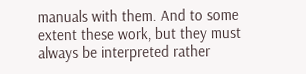manuals with them. And to some extent these work, but they must always be interpreted rather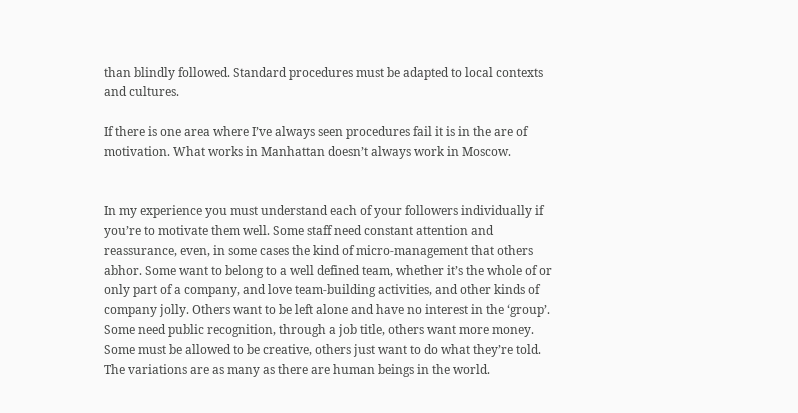than blindly followed. Standard procedures must be adapted to local contexts and cultures.

If there is one area where I’ve always seen procedures fail it is in the are of motivation. What works in Manhattan doesn’t always work in Moscow.


In my experience you must understand each of your followers individually if you’re to motivate them well. Some staff need constant attention and reassurance, even, in some cases the kind of micro-management that others abhor. Some want to belong to a well defined team, whether it’s the whole of or only part of a company, and love team-building activities, and other kinds of company jolly. Others want to be left alone and have no interest in the ‘group’. Some need public recognition, through a job title, others want more money. Some must be allowed to be creative, others just want to do what they’re told. The variations are as many as there are human beings in the world.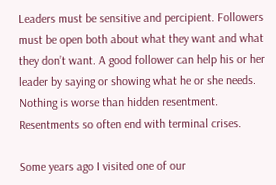Leaders must be sensitive and percipient. Followers must be open both about what they want and what they don’t want. A good follower can help his or her leader by saying or showing what he or she needs. Nothing is worse than hidden resentment. Resentments so often end with terminal crises.

Some years ago I visited one of our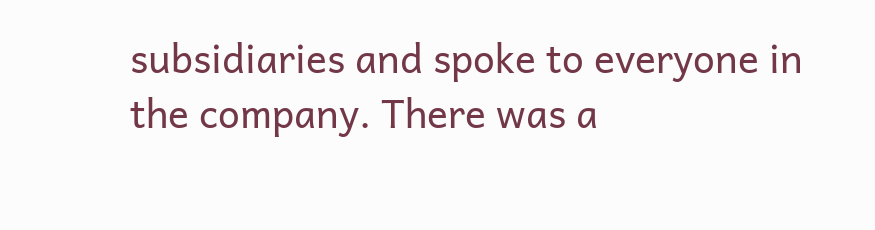subsidiaries and spoke to everyone in the company. There was a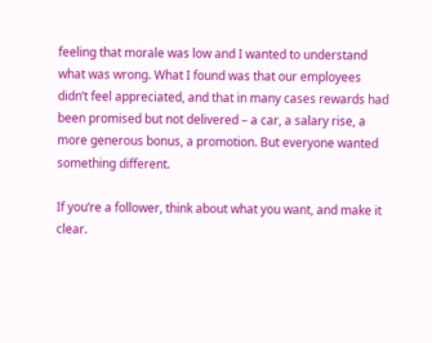feeling that morale was low and I wanted to understand what was wrong. What I found was that our employees didn’t feel appreciated, and that in many cases rewards had been promised but not delivered – a car, a salary rise, a more generous bonus, a promotion. But everyone wanted something different.

If you’re a follower, think about what you want, and make it clear.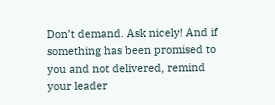Don’t demand. Ask nicely! And if something has been promised to you and not delivered, remind your leader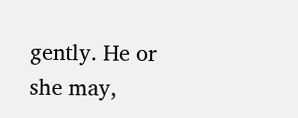gently. He or she may,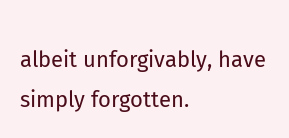albeit unforgivably, have simply forgotten.